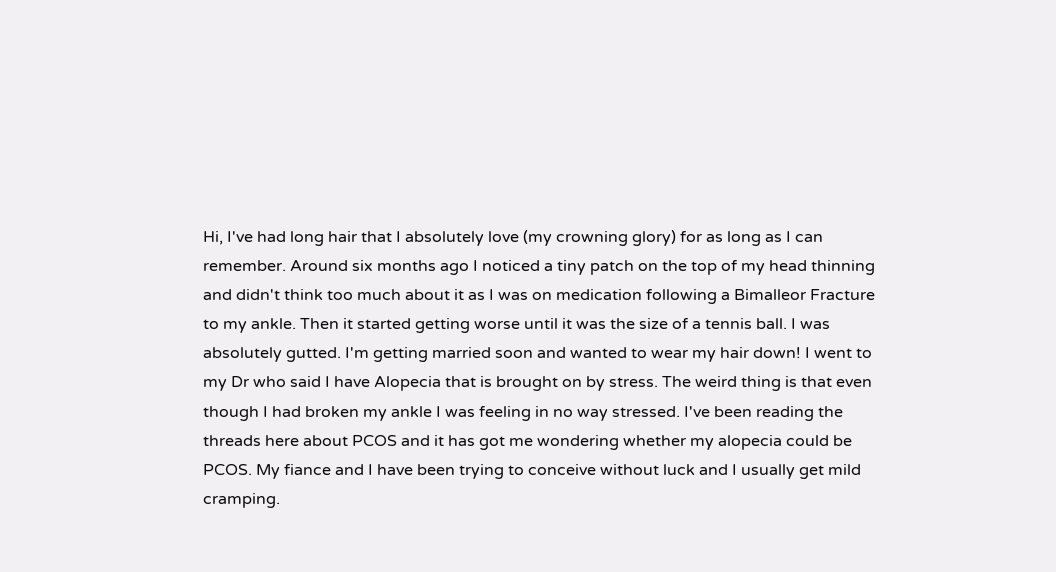Hi, I've had long hair that I absolutely love (my crowning glory) for as long as I can remember. Around six months ago I noticed a tiny patch on the top of my head thinning and didn't think too much about it as I was on medication following a Bimalleor Fracture to my ankle. Then it started getting worse until it was the size of a tennis ball. I was absolutely gutted. I'm getting married soon and wanted to wear my hair down! I went to my Dr who said I have Alopecia that is brought on by stress. The weird thing is that even though I had broken my ankle I was feeling in no way stressed. I've been reading the threads here about PCOS and it has got me wondering whether my alopecia could be PCOS. My fiance and I have been trying to conceive without luck and I usually get mild cramping.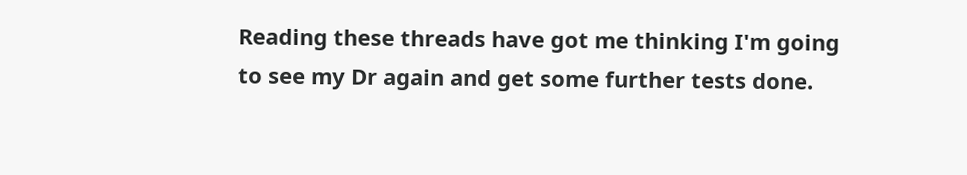Reading these threads have got me thinking I'm going to see my Dr again and get some further tests done.